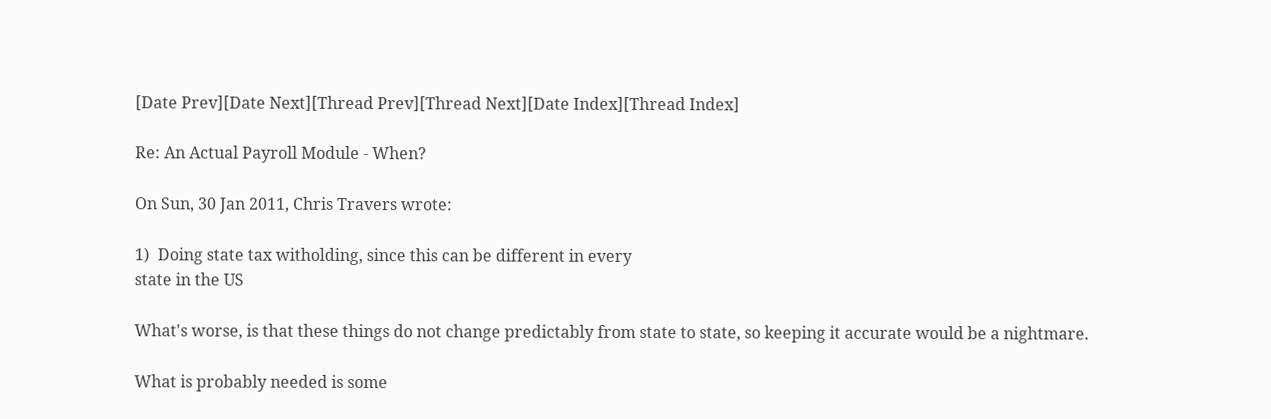[Date Prev][Date Next][Thread Prev][Thread Next][Date Index][Thread Index]

Re: An Actual Payroll Module - When?

On Sun, 30 Jan 2011, Chris Travers wrote:

1)  Doing state tax witholding, since this can be different in every
state in the US

What's worse, is that these things do not change predictably from state to state, so keeping it accurate would be a nightmare.

What is probably needed is some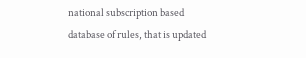national subscription based database of rules, that is updated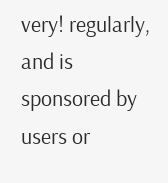very! regularly, and is sponsored by users or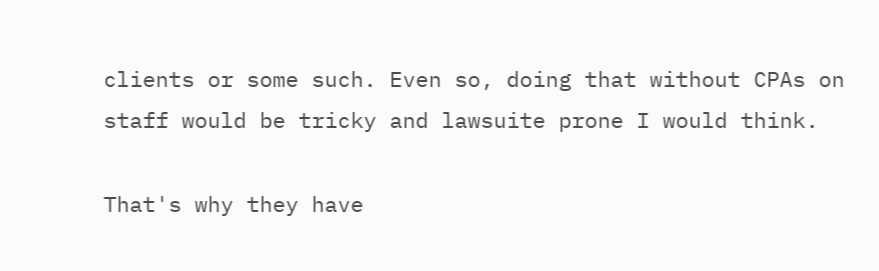clients or some such. Even so, doing that without CPAs on staff would be tricky and lawsuite prone I would think.

That's why they have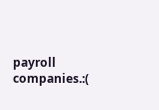payroll companies.:(